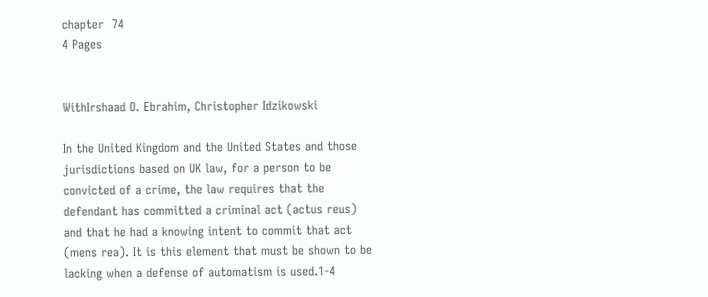chapter  74
4 Pages


WithIrshaad O. Ebrahim, Christopher Idzikowski

In the United Kingdom and the United States and those jurisdictions based on UK law, for a person to be convicted of a crime, the law requires that the defendant has committed a criminal act (actus reus) and that he had a knowing intent to commit that act (mens rea). It is this element that must be shown to be lacking when a defense of automatism is used.1-4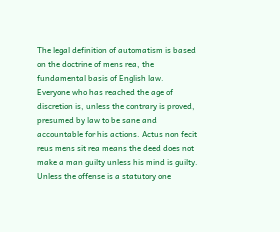The legal definition of automatism is based on the doctrine of mens rea, the fundamental basis of English law. Everyone who has reached the age of discretion is, unless the contrary is proved, presumed by law to be sane and accountable for his actions. Actus non fecit reus mens sit rea means the deed does not make a man guilty unless his mind is guilty. Unless the offense is a statutory one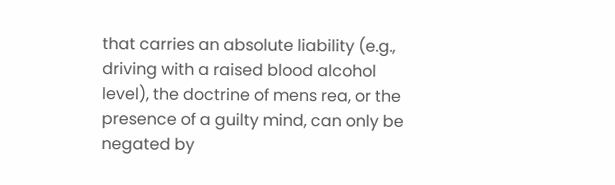that carries an absolute liability (e.g., driving with a raised blood alcohol level), the doctrine of mens rea, or the presence of a guilty mind, can only be negated by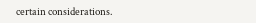certain considerations.